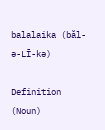balalaika (băl-ə-LĪ-kə)

Definition (Noun)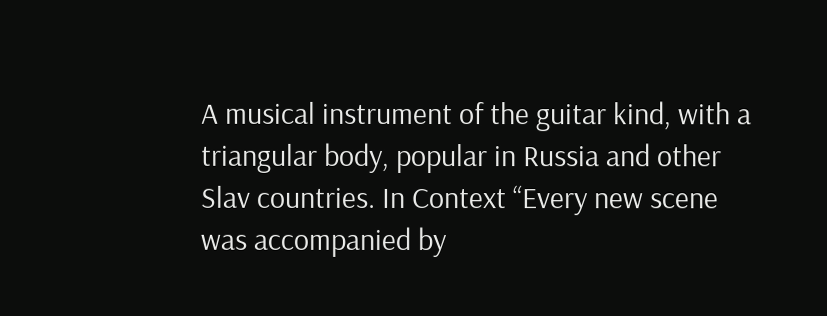A musical instrument of the guitar kind, with a triangular body, popular in Russia and other Slav countries. In Context “Every new scene was accompanied by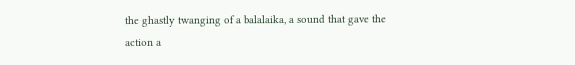the ghastly twanging of a balalaika, a sound that gave the action a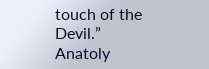touch of the Devil.” Anatoly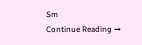Sm
Continue Reading →